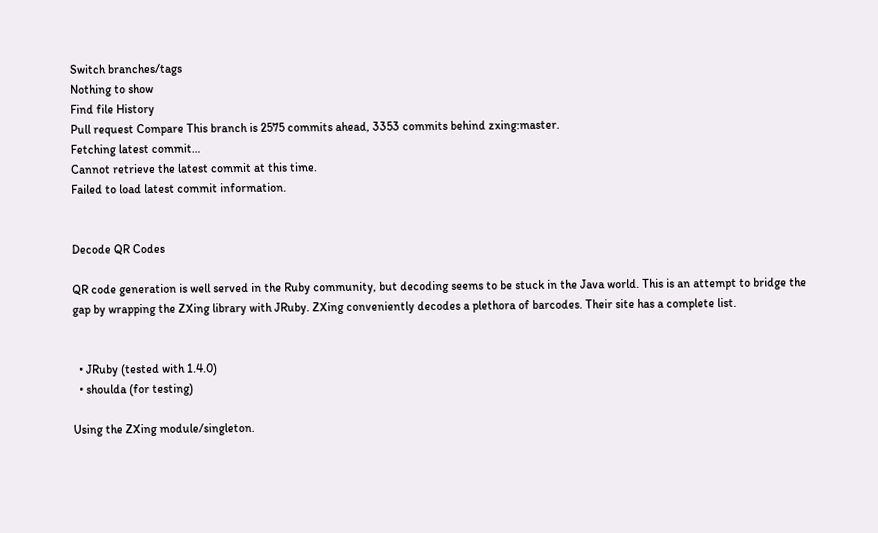Switch branches/tags
Nothing to show
Find file History
Pull request Compare This branch is 2575 commits ahead, 3353 commits behind zxing:master.
Fetching latest commit…
Cannot retrieve the latest commit at this time.
Failed to load latest commit information.


Decode QR Codes

QR code generation is well served in the Ruby community, but decoding seems to be stuck in the Java world. This is an attempt to bridge the gap by wrapping the ZXing library with JRuby. ZXing conveniently decodes a plethora of barcodes. Their site has a complete list.


  • JRuby (tested with 1.4.0)
  • shoulda (for testing)

Using the ZXing module/singleton.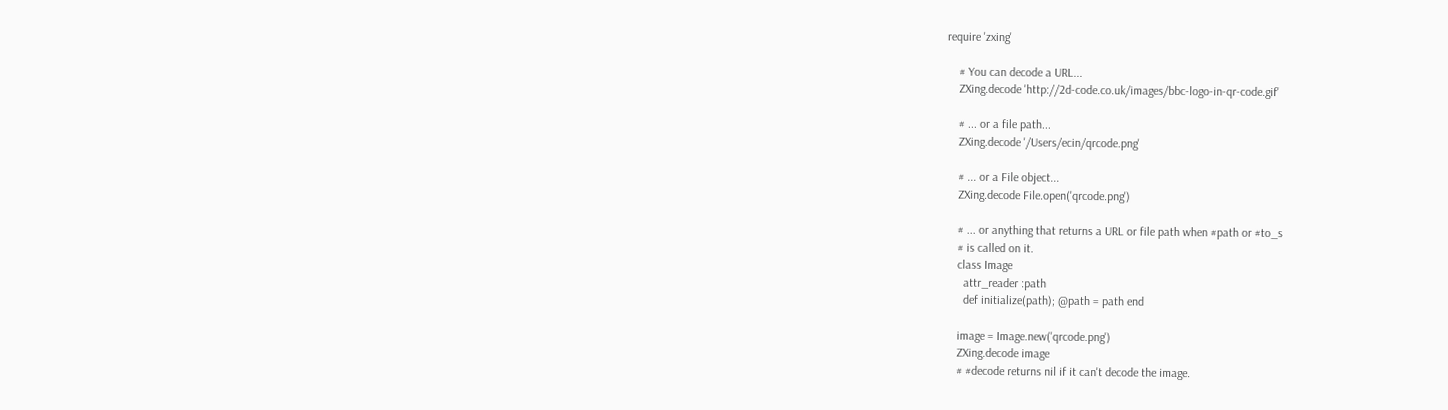require 'zxing'

    # You can decode a URL...
    ZXing.decode 'http://2d-code.co.uk/images/bbc-logo-in-qr-code.gif'

    # ... or a file path...
    ZXing.decode '/Users/ecin/qrcode.png'

    # ... or a File object...
    ZXing.decode File.open('qrcode.png')

    # ... or anything that returns a URL or file path when #path or #to_s
    # is called on it.
    class Image
      attr_reader :path
      def initialize(path); @path = path end

    image = Image.new('qrcode.png')
    ZXing.decode image
    # #decode returns nil if it can't decode the image.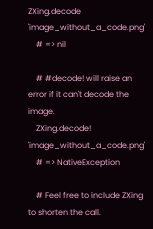ZXing.decode 'image_without_a_code.png'
    # => nil

    # #decode! will raise an error if it can't decode the image.
    ZXing.decode! 'image_without_a_code.png'
    # => NativeException

    # Feel free to include ZXing to shorten the call.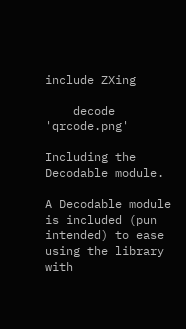include ZXing

    decode 'qrcode.png'

Including the Decodable module.

A Decodable module is included (pun intended) to ease using the library with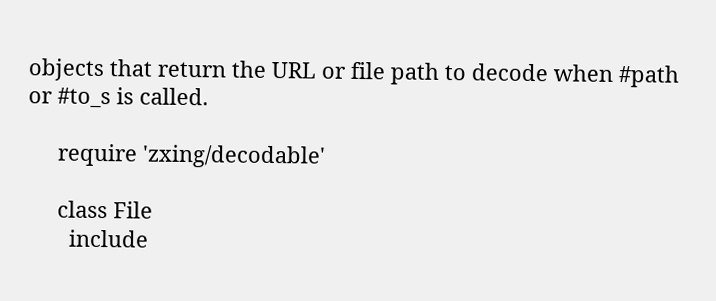objects that return the URL or file path to decode when #path or #to_s is called.

     require 'zxing/decodable'

     class File
       include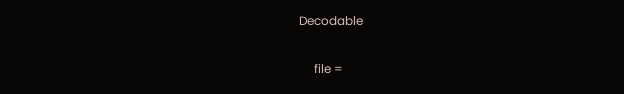Decodable

     file =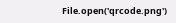File.open('qrcode.png')